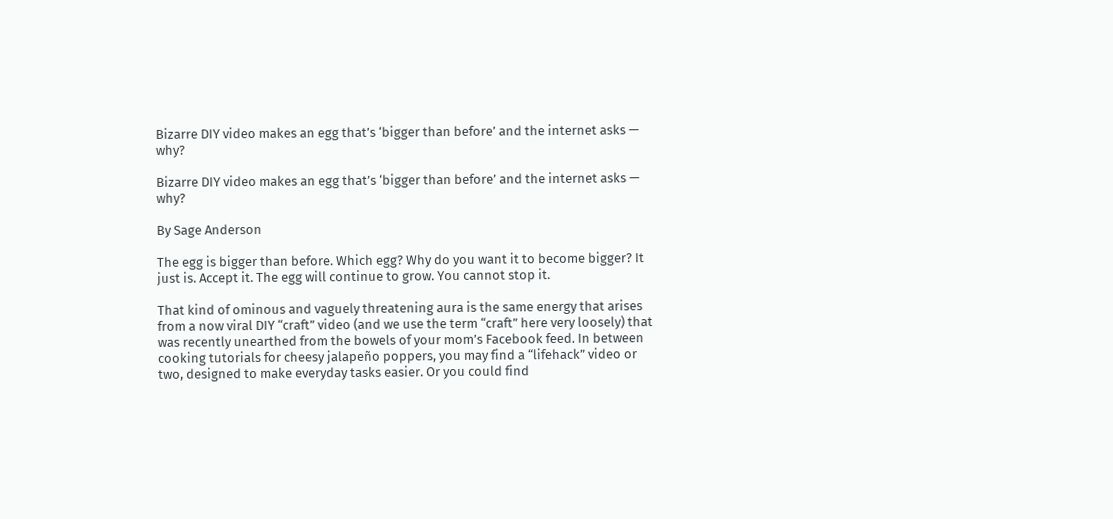Bizarre DIY video makes an egg that’s ‘bigger than before’ and the internet asks — why?

Bizarre DIY video makes an egg that’s ‘bigger than before’ and the internet asks — why?

By Sage Anderson

The egg is bigger than before. Which egg? Why do you want it to become bigger? It just is. Accept it. The egg will continue to grow. You cannot stop it.

That kind of ominous and vaguely threatening aura is the same energy that arises from a now viral DIY “craft” video (and we use the term “craft” here very loosely) that was recently unearthed from the bowels of your mom’s Facebook feed. In between cooking tutorials for cheesy jalapeño poppers, you may find a “lifehack” video or two, designed to make everyday tasks easier. Or you could find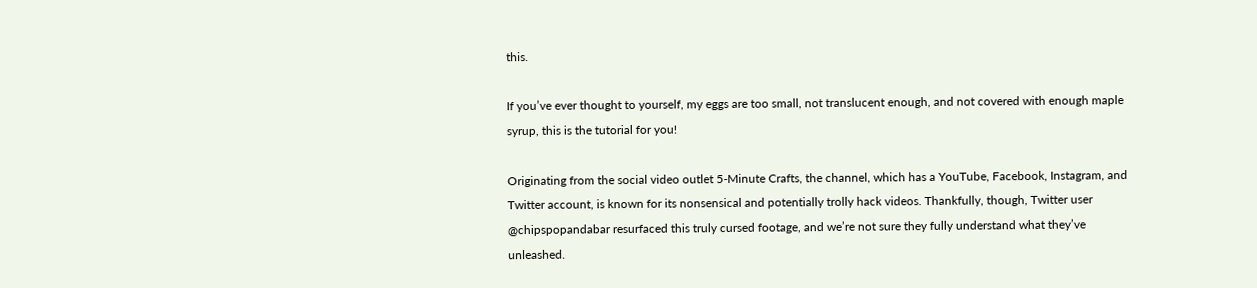this.

If you’ve ever thought to yourself, my eggs are too small, not translucent enough, and not covered with enough maple syrup, this is the tutorial for you!

Originating from the social video outlet 5-Minute Crafts, the channel, which has a YouTube, Facebook, Instagram, and Twitter account, is known for its nonsensical and potentially trolly hack videos. Thankfully, though, Twitter user @chipspopandabar resurfaced this truly cursed footage, and we’re not sure they fully understand what they’ve unleashed.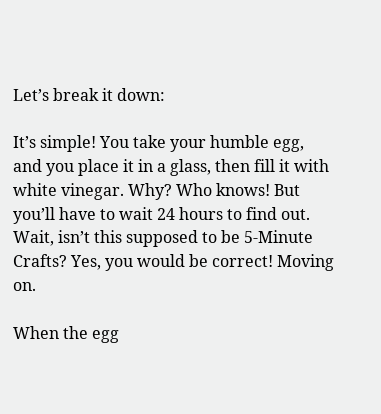Let’s break it down:

It’s simple! You take your humble egg, and you place it in a glass, then fill it with white vinegar. Why? Who knows! But you’ll have to wait 24 hours to find out. Wait, isn’t this supposed to be 5-Minute Crafts? Yes, you would be correct! Moving on.

When the egg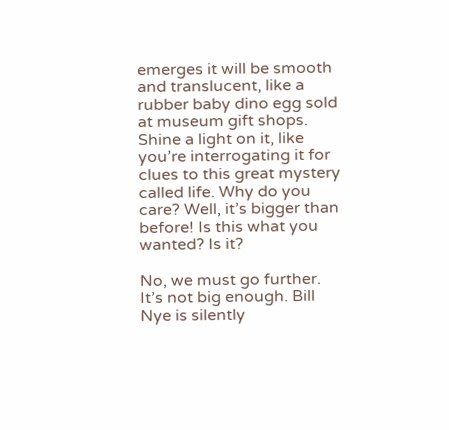emerges it will be smooth and translucent, like a rubber baby dino egg sold at museum gift shops. Shine a light on it, like you’re interrogating it for clues to this great mystery called life. Why do you care? Well, it’s bigger than before! Is this what you wanted? Is it?

No, we must go further. It’s not big enough. Bill Nye is silently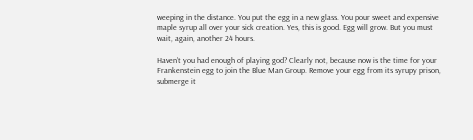weeping in the distance. You put the egg in a new glass. You pour sweet and expensive maple syrup all over your sick creation. Yes, this is good. Egg will grow. But you must wait, again, another 24 hours.

Haven’t you had enough of playing god? Clearly not, because now is the time for your Frankenstein egg to join the Blue Man Group. Remove your egg from its syrupy prison, submerge it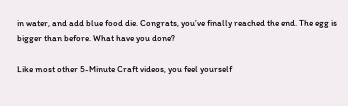in water, and add blue food die. Congrats, you’ve finally reached the end. The egg is bigger than before. What have you done?

Like most other 5-Minute Craft videos, you feel yourself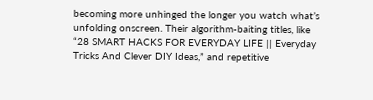becoming more unhinged the longer you watch what’s unfolding onscreen. Their algorithm-baiting titles, like “28 SMART HACKS FOR EVERYDAY LIFE || Everyday Tricks And Clever DIY Ideas,” and repetitive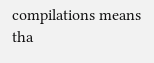compilations means tha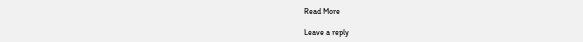Read More

Leave a reply